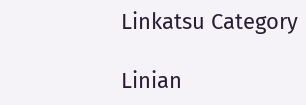Linkatsu Category

Linian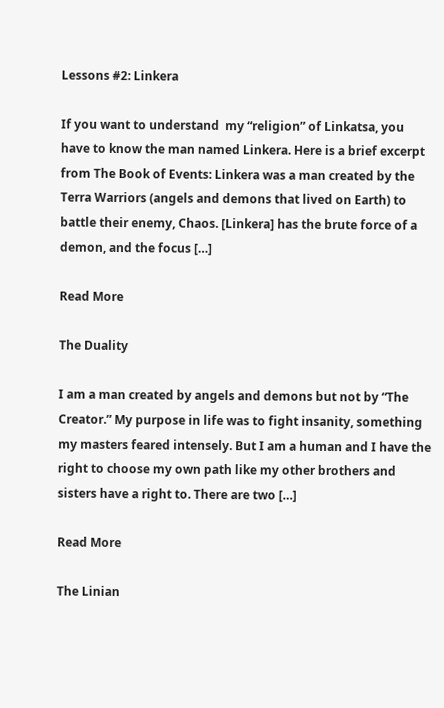Lessons #2: Linkera

If you want to understand  my “religion” of Linkatsa, you have to know the man named Linkera. Here is a brief excerpt from The Book of Events: Linkera was a man created by the Terra Warriors (angels and demons that lived on Earth) to battle their enemy, Chaos. [Linkera] has the brute force of a demon, and the focus […]

Read More

The Duality

I am a man created by angels and demons but not by “The Creator.” My purpose in life was to fight insanity, something my masters feared intensely. But I am a human and I have the right to choose my own path like my other brothers and sisters have a right to. There are two […]

Read More

The Linian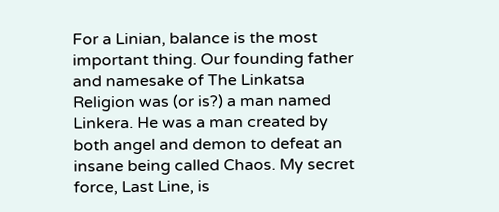For a Linian, balance is the most important thing. Our founding father and namesake of The Linkatsa Religion was (or is?) a man named Linkera. He was a man created by both angel and demon to defeat an insane being called Chaos. My secret force, Last Line, is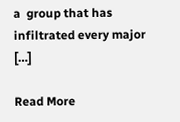a  group that has infiltrated every major […]

Read More